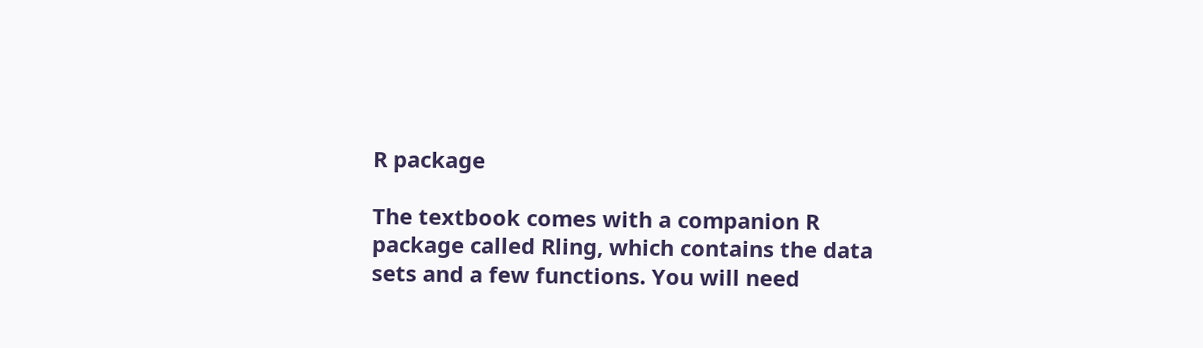R package

The textbook comes with a companion R package called Rling, which contains the data sets and a few functions. You will need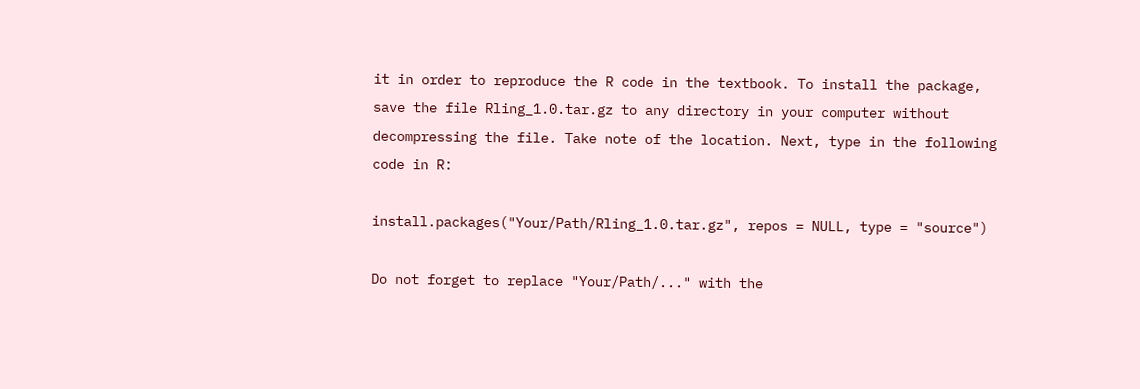it in order to reproduce the R code in the textbook. To install the package, save the file Rling_1.0.tar.gz to any directory in your computer without decompressing the file. Take note of the location. Next, type in the following code in R:

install.packages("Your/Path/Rling_1.0.tar.gz", repos = NULL, type = "source")

Do not forget to replace "Your/Path/..." with the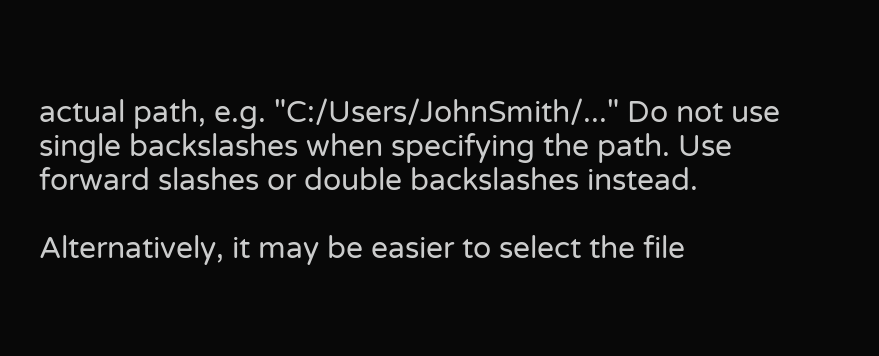actual path, e.g. "C:/Users/JohnSmith/..." Do not use single backslashes when specifying the path. Use forward slashes or double backslashes instead.

Alternatively, it may be easier to select the file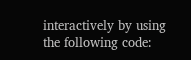interactively by using the following code: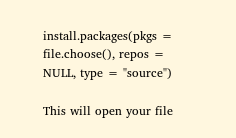install.packages(pkgs = file.choose(), repos = NULL, type = "source")

This will open your file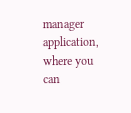manager application, where you can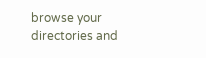browse your directories and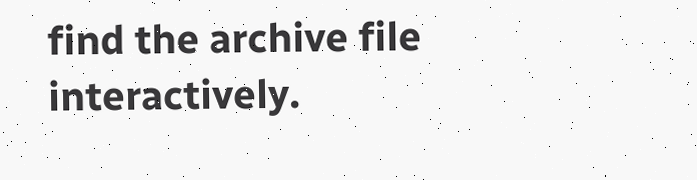find the archive file interactively.